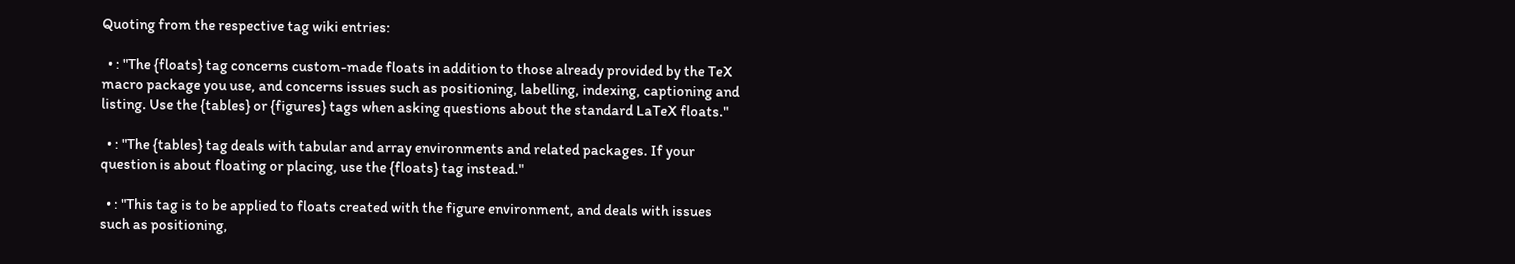Quoting from the respective tag wiki entries:

  • : "The {floats} tag concerns custom-made floats in addition to those already provided by the TeX macro package you use, and concerns issues such as positioning, labelling, indexing, captioning and listing. Use the {tables} or {figures} tags when asking questions about the standard LaTeX floats."

  • : "The {tables} tag deals with tabular and array environments and related packages. If your question is about floating or placing, use the {floats} tag instead."

  • : "This tag is to be applied to floats created with the figure environment, and deals with issues such as positioning,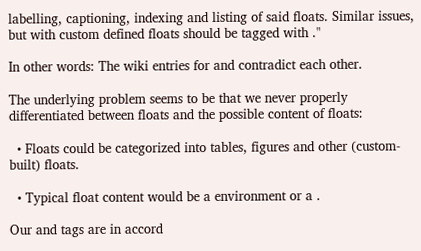labelling, captioning, indexing and listing of said floats. Similar issues, but with custom defined floats should be tagged with ."

In other words: The wiki entries for and contradict each other.

The underlying problem seems to be that we never properly differentiated between floats and the possible content of floats:

  • Floats could be categorized into tables, figures and other (custom-built) floats.

  • Typical float content would be a environment or a .

Our and tags are in accord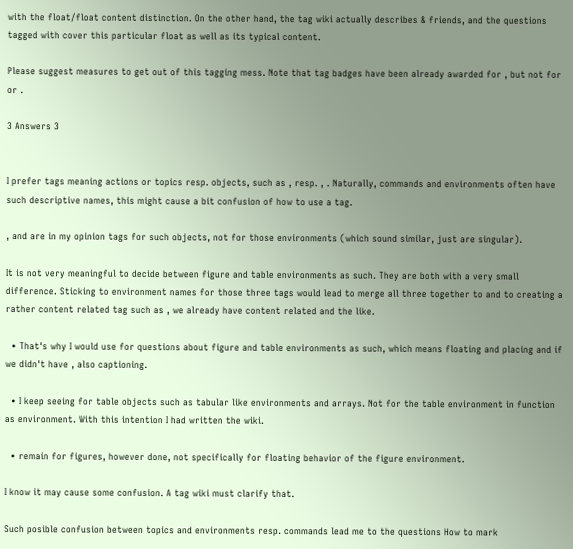with the float/float content distinction. On the other hand, the tag wiki actually describes & friends, and the questions tagged with cover this particular float as well as its typical content.

Please suggest measures to get out of this tagging mess. Note that tag badges have been already awarded for , but not for or .

3 Answers 3


I prefer tags meaning actions or topics resp. objects, such as , resp. , . Naturally, commands and environments often have such descriptive names, this might cause a bit confusion of how to use a tag.

, and are in my opinion tags for such objects, not for those environments (which sound similar, just are singular).

It is not very meaningful to decide between figure and table environments as such. They are both with a very small difference. Sticking to environment names for those three tags would lead to merge all three together to and to creating a rather content related tag such as , we already have content related and the like.

  • That's why I would use for questions about figure and table environments as such, which means floating and placing and if we didn't have , also captioning.

  • I keep seeing for table objects such as tabular like environments and arrays. Not for the table environment in function as environment. With this intention I had written the wiki.

  • remain for figures, however done, not specifically for floating behavior of the figure environment.

I know it may cause some confusion. A tag wiki must clarify that.

Such posible confusion between topics and environments resp. commands lead me to the questions How to mark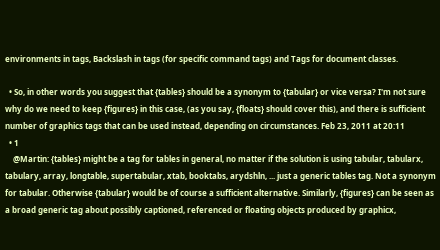environments in tags, Backslash in tags (for specific command tags) and Tags for document classes.

  • So, in other words you suggest that {tables} should be a synonym to {tabular} or vice versa? I'm not sure why do we need to keep {figures} in this case, (as you say, {floats} should cover this), and there is sufficient number of graphics tags that can be used instead, depending on circumstances. Feb 23, 2011 at 20:11
  • 1
    @Martin: {tables} might be a tag for tables in general, no matter if the solution is using tabular, tabularx, tabulary, array, longtable, supertabular, xtab, booktabs, arydshln, ... just a generic tables tag. Not a synonym for tabular. Otherwise {tabular} would be of course a sufficient alternative. Similarly, {figures} can be seen as a broad generic tag about possibly captioned, referenced or floating objects produced by graphicx,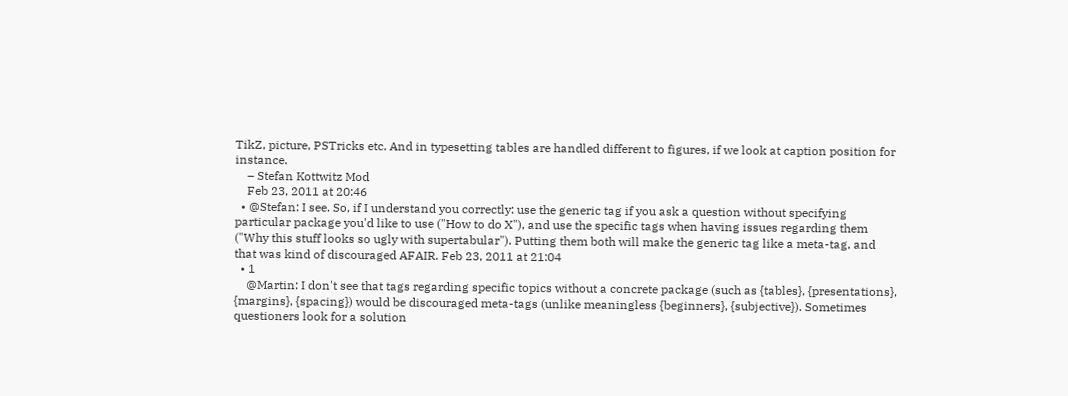TikZ, picture, PSTricks etc. And in typesetting tables are handled different to figures, if we look at caption position for instance.
    – Stefan Kottwitz Mod
    Feb 23, 2011 at 20:46
  • @Stefan: I see. So, if I understand you correctly: use the generic tag if you ask a question without specifying particular package you'd like to use ("How to do X"), and use the specific tags when having issues regarding them ("Why this stuff looks so ugly with supertabular"). Putting them both will make the generic tag like a meta-tag, and that was kind of discouraged AFAIR. Feb 23, 2011 at 21:04
  • 1
    @Martin: I don't see that tags regarding specific topics without a concrete package (such as {tables}, {presentations}, {margins}, {spacing}) would be discouraged meta-tags (unlike meaningless {beginners}, {subjective}). Sometimes questioners look for a solution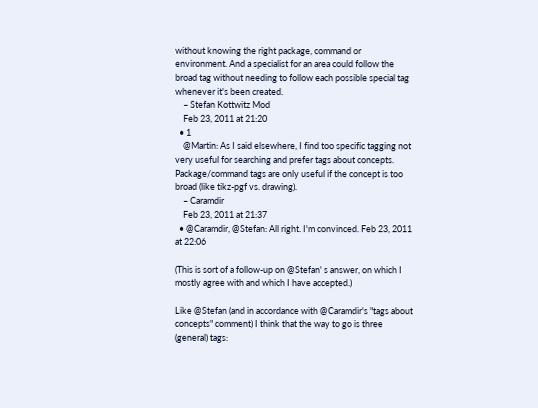without knowing the right package, command or environment. And a specialist for an area could follow the broad tag without needing to follow each possible special tag whenever it's been created.
    – Stefan Kottwitz Mod
    Feb 23, 2011 at 21:20
  • 1
    @Martin: As I said elsewhere, I find too specific tagging not very useful for searching and prefer tags about concepts. Package/command tags are only useful if the concept is too broad (like tikz-pgf vs. drawing).
    – Caramdir
    Feb 23, 2011 at 21:37
  • @Caramdir, @Stefan: All right. I'm convinced. Feb 23, 2011 at 22:06

(This is sort of a follow-up on @Stefan' s answer, on which I mostly agree with and which I have accepted.)

Like @Stefan (and in accordance with @Caramdir's "tags about concepts" comment) I think that the way to go is three (general) tags: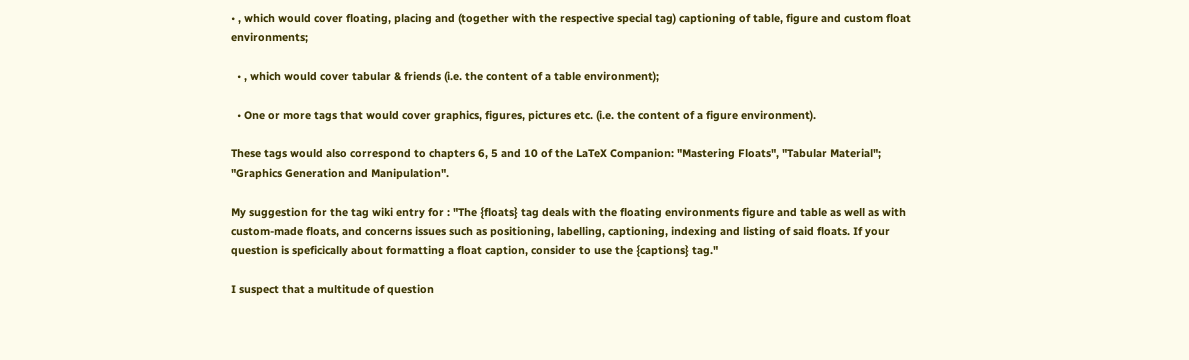• , which would cover floating, placing and (together with the respective special tag) captioning of table, figure and custom float environments;

  • , which would cover tabular & friends (i.e. the content of a table environment);

  • One or more tags that would cover graphics, figures, pictures etc. (i.e. the content of a figure environment).

These tags would also correspond to chapters 6, 5 and 10 of the LaTeX Companion: "Mastering Floats", "Tabular Material"; "Graphics Generation and Manipulation".

My suggestion for the tag wiki entry for : "The {floats} tag deals with the floating environments figure and table as well as with custom-made floats, and concerns issues such as positioning, labelling, captioning, indexing and listing of said floats. If your question is speficically about formatting a float caption, consider to use the {captions} tag."

I suspect that a multitude of question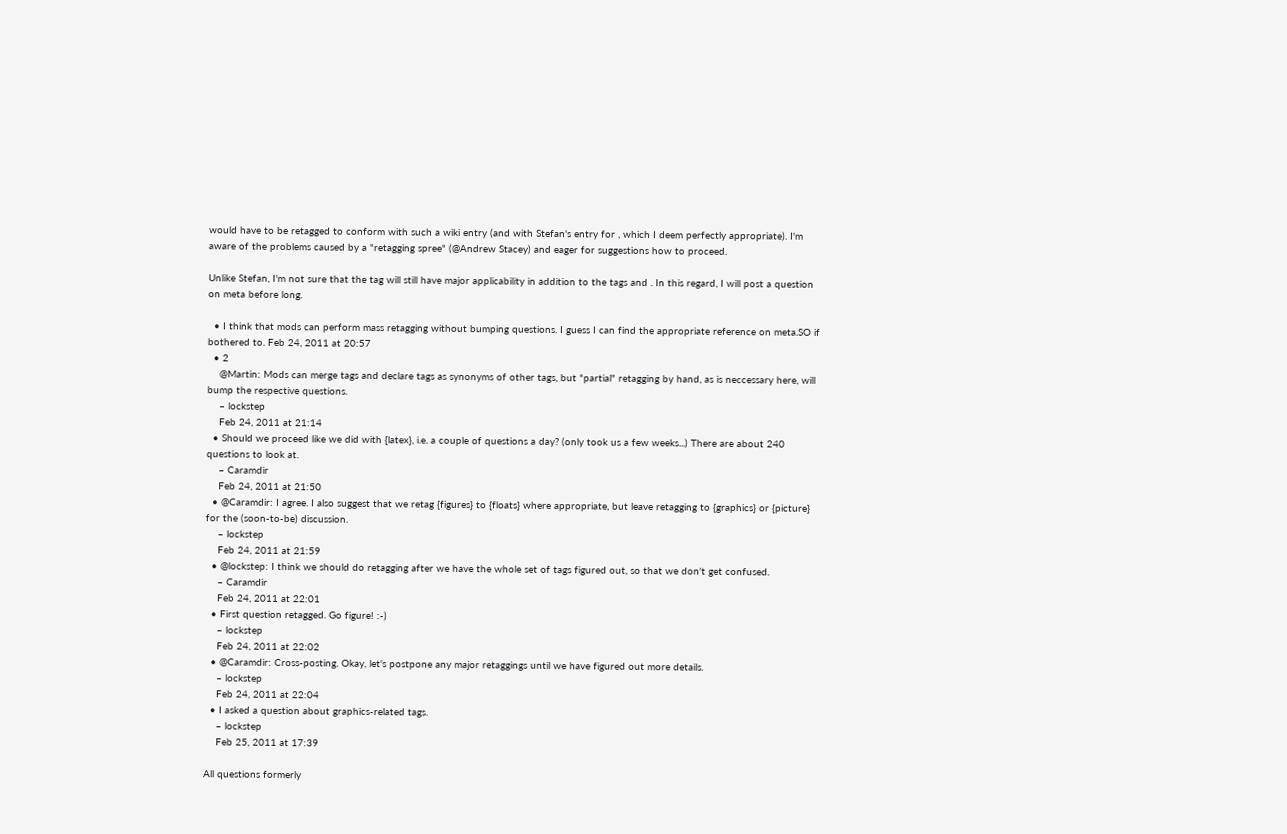would have to be retagged to conform with such a wiki entry (and with Stefan's entry for , which I deem perfectly appropriate). I'm aware of the problems caused by a "retagging spree" (@Andrew Stacey) and eager for suggestions how to proceed.

Unlike Stefan, I'm not sure that the tag will still have major applicability in addition to the tags and . In this regard, I will post a question on meta before long.

  • I think that mods can perform mass retagging without bumping questions. I guess I can find the appropriate reference on meta.SO if bothered to. Feb 24, 2011 at 20:57
  • 2
    @Martin: Mods can merge tags and declare tags as synonyms of other tags, but "partial" retagging by hand, as is neccessary here, will bump the respective questions.
    – lockstep
    Feb 24, 2011 at 21:14
  • Should we proceed like we did with {latex}, i.e. a couple of questions a day? (only took us a few weeks...) There are about 240 questions to look at.
    – Caramdir
    Feb 24, 2011 at 21:50
  • @Caramdir: I agree. I also suggest that we retag {figures} to {floats} where appropriate, but leave retagging to {graphics} or {picture} for the (soon-to-be) discussion.
    – lockstep
    Feb 24, 2011 at 21:59
  • @lockstep: I think we should do retagging after we have the whole set of tags figured out, so that we don't get confused.
    – Caramdir
    Feb 24, 2011 at 22:01
  • First question retagged. Go figure! :-)
    – lockstep
    Feb 24, 2011 at 22:02
  • @Caramdir: Cross-posting. Okay, let's postpone any major retaggings until we have figured out more details.
    – lockstep
    Feb 24, 2011 at 22:04
  • I asked a question about graphics-related tags.
    – lockstep
    Feb 25, 2011 at 17:39

All questions formerly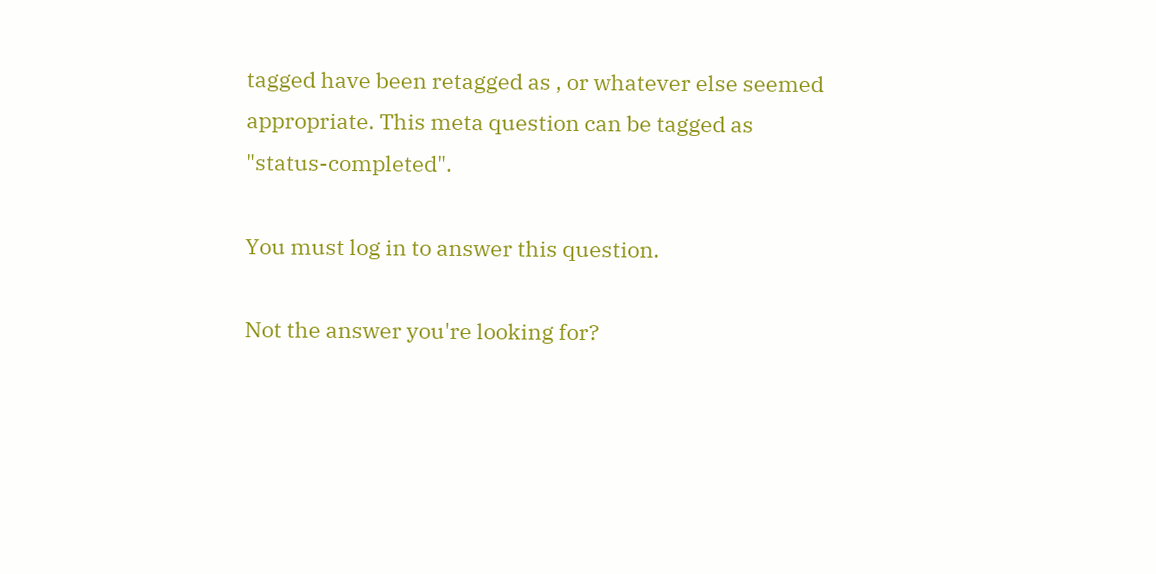tagged have been retagged as , or whatever else seemed appropriate. This meta question can be tagged as "status-completed".

You must log in to answer this question.

Not the answer you're looking for?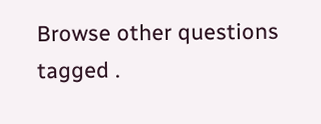Browse other questions tagged .